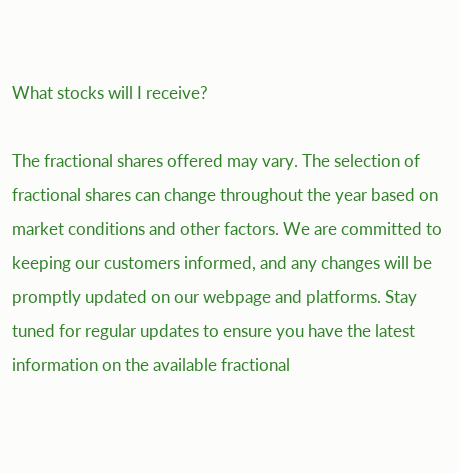What stocks will I receive?

The fractional shares offered may vary. The selection of fractional shares can change throughout the year based on market conditions and other factors. We are committed to keeping our customers informed, and any changes will be promptly updated on our webpage and platforms. Stay tuned for regular updates to ensure you have the latest information on the available fractional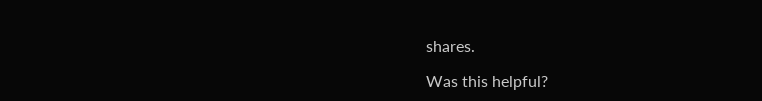shares.

Was this helpful?